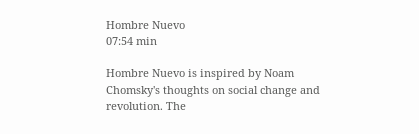Hombre Nuevo
07:54 min

Hombre Nuevo is inspired by Noam Chomsky's thoughts on social change and revolution. The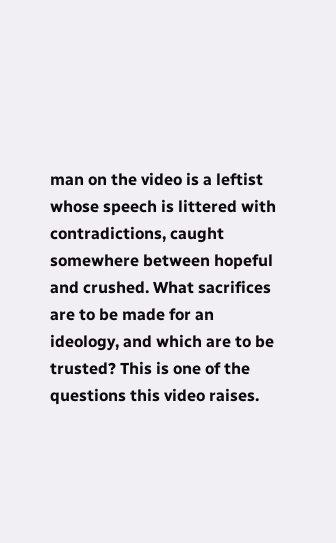man on the video is a leftist whose speech is littered with contradictions, caught somewhere between hopeful and crushed. What sacrifices are to be made for an ideology, and which are to be trusted? This is one of the questions this video raises.